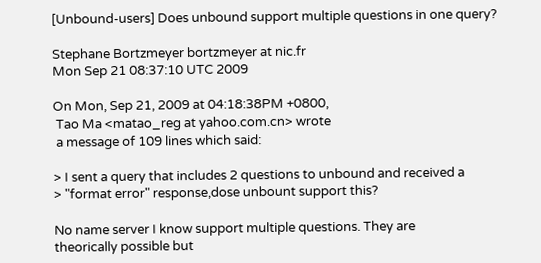[Unbound-users] Does unbound support multiple questions in one query?

Stephane Bortzmeyer bortzmeyer at nic.fr
Mon Sep 21 08:37:10 UTC 2009

On Mon, Sep 21, 2009 at 04:18:38PM +0800,
 Tao Ma <matao_reg at yahoo.com.cn> wrote
 a message of 109 lines which said:

> I sent a query that includes 2 questions to unbound and received a
> "format error" response,dose unbount support this?

No name server I know support multiple questions. They are
theorically possible but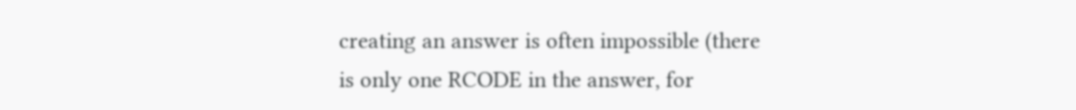creating an answer is often impossible (there
is only one RCODE in the answer, for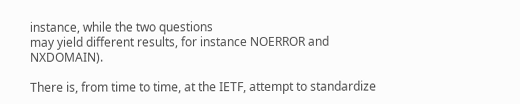instance, while the two questions
may yield different results, for instance NOERROR and NXDOMAIN).

There is, from time to time, at the IETF, attempt to standardize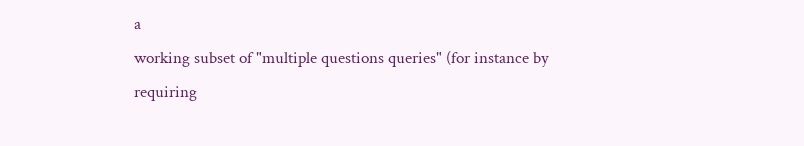a
working subset of "multiple questions queries" (for instance by
requiring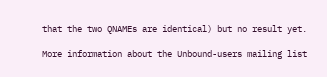that the two QNAMEs are identical) but no result yet.

More information about the Unbound-users mailing list